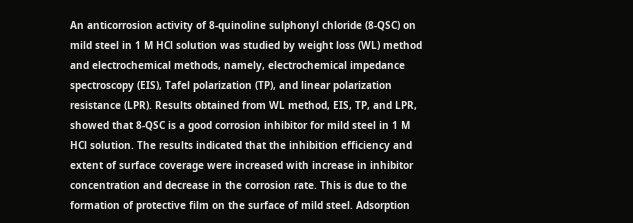An anticorrosion activity of 8-quinoline sulphonyl chloride (8-QSC) on mild steel in 1 M HCl solution was studied by weight loss (WL) method and electrochemical methods, namely, electrochemical impedance spectroscopy (EIS), Tafel polarization (TP), and linear polarization resistance (LPR). Results obtained from WL method, EIS, TP, and LPR, showed that 8-QSC is a good corrosion inhibitor for mild steel in 1 M HCl solution. The results indicated that the inhibition efficiency and extent of surface coverage were increased with increase in inhibitor concentration and decrease in the corrosion rate. This is due to the formation of protective film on the surface of mild steel. Adsorption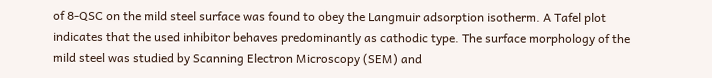of 8-QSC on the mild steel surface was found to obey the Langmuir adsorption isotherm. A Tafel plot indicates that the used inhibitor behaves predominantly as cathodic type. The surface morphology of the mild steel was studied by Scanning Electron Microscopy (SEM) and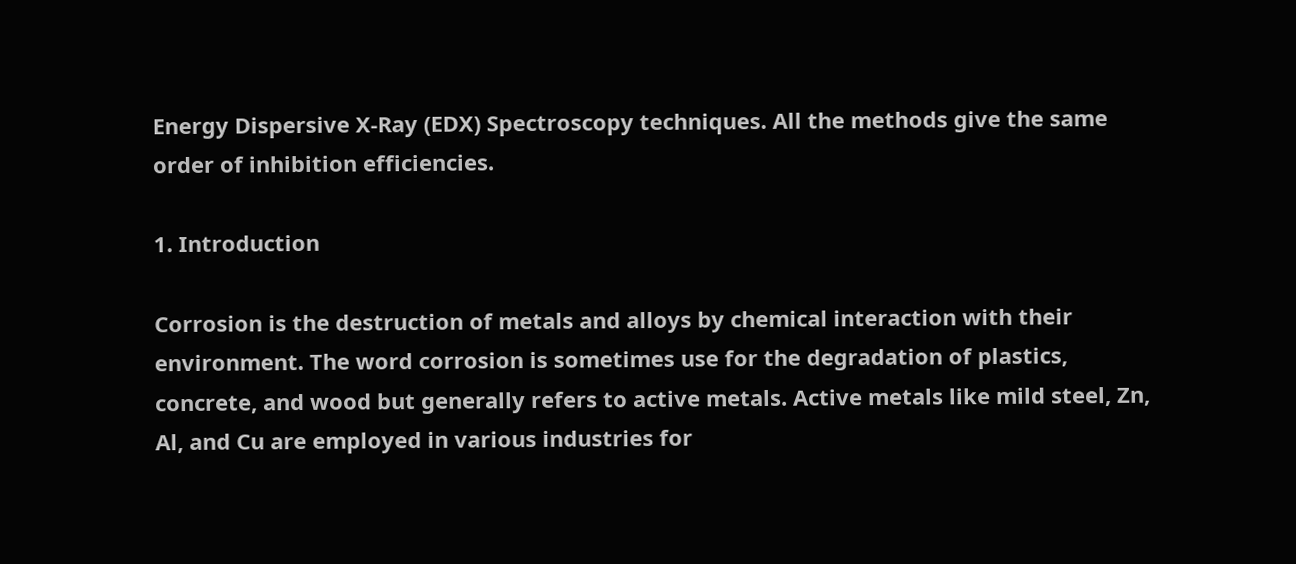Energy Dispersive X-Ray (EDX) Spectroscopy techniques. All the methods give the same order of inhibition efficiencies.

1. Introduction

Corrosion is the destruction of metals and alloys by chemical interaction with their environment. The word corrosion is sometimes use for the degradation of plastics, concrete, and wood but generally refers to active metals. Active metals like mild steel, Zn, Al, and Cu are employed in various industries for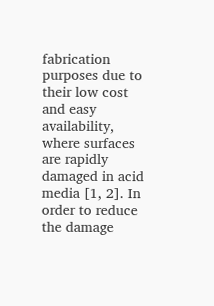fabrication purposes due to their low cost and easy availability, where surfaces are rapidly damaged in acid media [1, 2]. In order to reduce the damage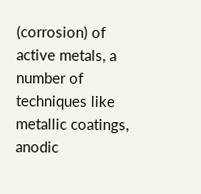(corrosion) of active metals, a number of techniques like metallic coatings, anodic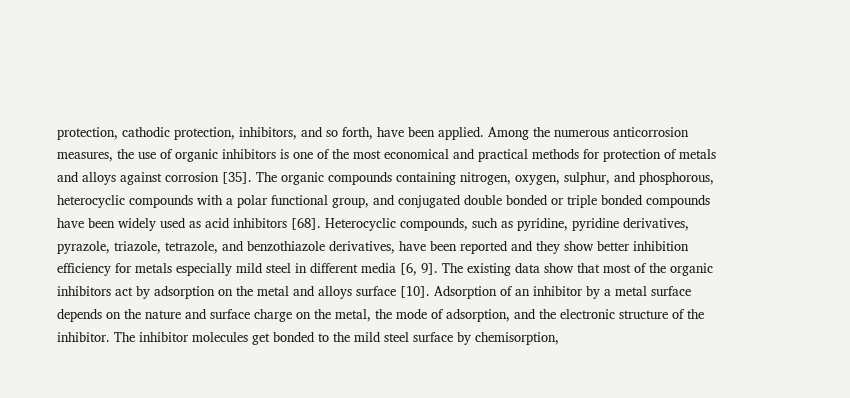protection, cathodic protection, inhibitors, and so forth, have been applied. Among the numerous anticorrosion measures, the use of organic inhibitors is one of the most economical and practical methods for protection of metals and alloys against corrosion [35]. The organic compounds containing nitrogen, oxygen, sulphur, and phosphorous, heterocyclic compounds with a polar functional group, and conjugated double bonded or triple bonded compounds have been widely used as acid inhibitors [68]. Heterocyclic compounds, such as pyridine, pyridine derivatives, pyrazole, triazole, tetrazole, and benzothiazole derivatives, have been reported and they show better inhibition efficiency for metals especially mild steel in different media [6, 9]. The existing data show that most of the organic inhibitors act by adsorption on the metal and alloys surface [10]. Adsorption of an inhibitor by a metal surface depends on the nature and surface charge on the metal, the mode of adsorption, and the electronic structure of the inhibitor. The inhibitor molecules get bonded to the mild steel surface by chemisorption,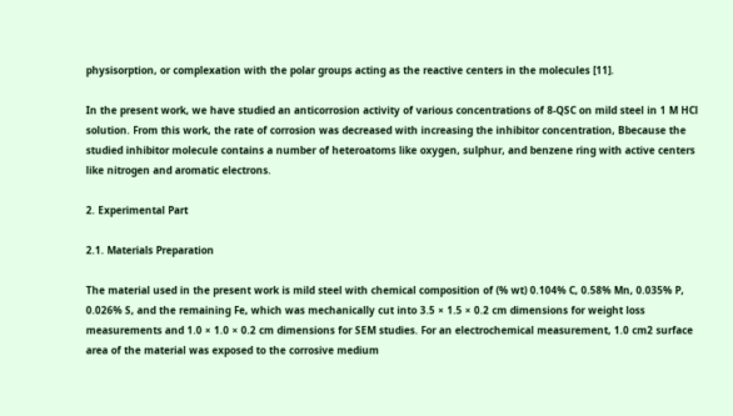physisorption, or complexation with the polar groups acting as the reactive centers in the molecules [11].

In the present work, we have studied an anticorrosion activity of various concentrations of 8-QSC on mild steel in 1 M HCl solution. From this work, the rate of corrosion was decreased with increasing the inhibitor concentration, Bbecause the studied inhibitor molecule contains a number of heteroatoms like oxygen, sulphur, and benzene ring with active centers like nitrogen and aromatic electrons.

2. Experimental Part

2.1. Materials Preparation

The material used in the present work is mild steel with chemical composition of (% wt) 0.104% C, 0.58% Mn, 0.035% P, 0.026% S, and the remaining Fe, which was mechanically cut into 3.5 × 1.5 × 0.2 cm dimensions for weight loss measurements and 1.0 × 1.0 × 0.2 cm dimensions for SEM studies. For an electrochemical measurement, 1.0 cm2 surface area of the material was exposed to the corrosive medium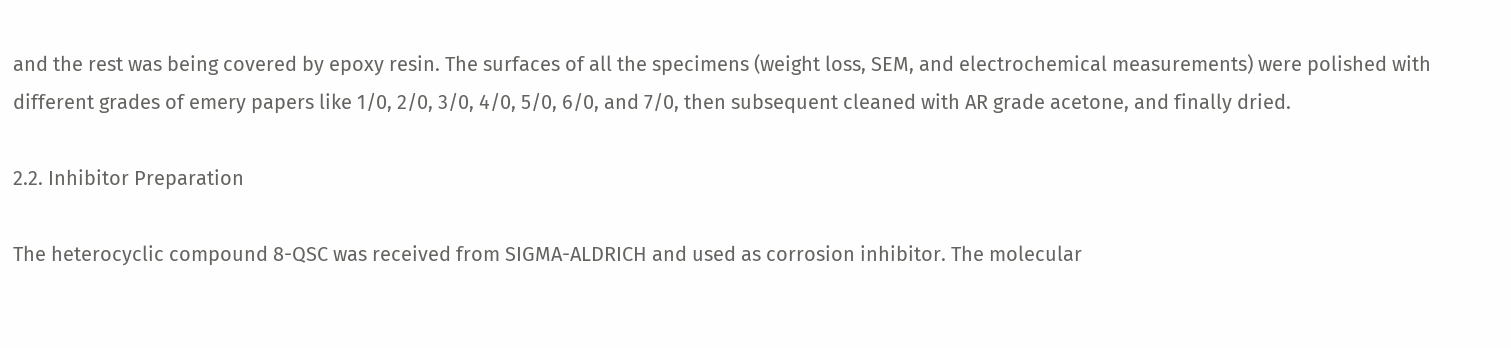and the rest was being covered by epoxy resin. The surfaces of all the specimens (weight loss, SEM, and electrochemical measurements) were polished with different grades of emery papers like 1/0, 2/0, 3/0, 4/0, 5/0, 6/0, and 7/0, then subsequent cleaned with AR grade acetone, and finally dried.

2.2. Inhibitor Preparation

The heterocyclic compound 8-QSC was received from SIGMA-ALDRICH and used as corrosion inhibitor. The molecular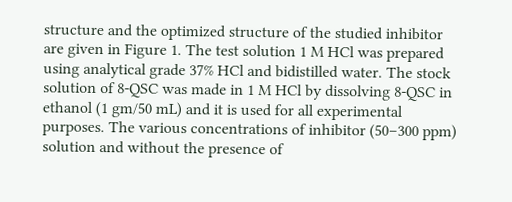structure and the optimized structure of the studied inhibitor are given in Figure 1. The test solution 1 M HCl was prepared using analytical grade 37% HCl and bidistilled water. The stock solution of 8-QSC was made in 1 M HCl by dissolving 8-QSC in ethanol (1 gm/50 mL) and it is used for all experimental purposes. The various concentrations of inhibitor (50–300 ppm) solution and without the presence of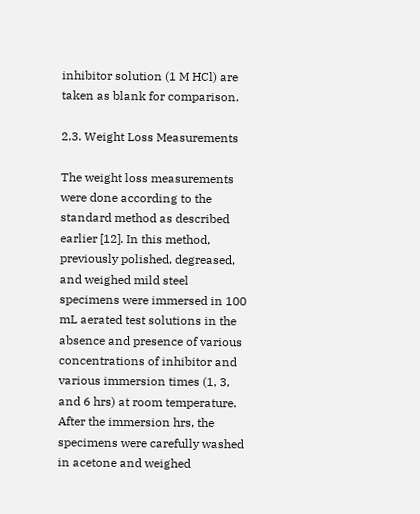inhibitor solution (1 M HCl) are taken as blank for comparison.

2.3. Weight Loss Measurements

The weight loss measurements were done according to the standard method as described earlier [12]. In this method, previously polished, degreased, and weighed mild steel specimens were immersed in 100 mL aerated test solutions in the absence and presence of various concentrations of inhibitor and various immersion times (1, 3, and 6 hrs) at room temperature. After the immersion hrs, the specimens were carefully washed in acetone and weighed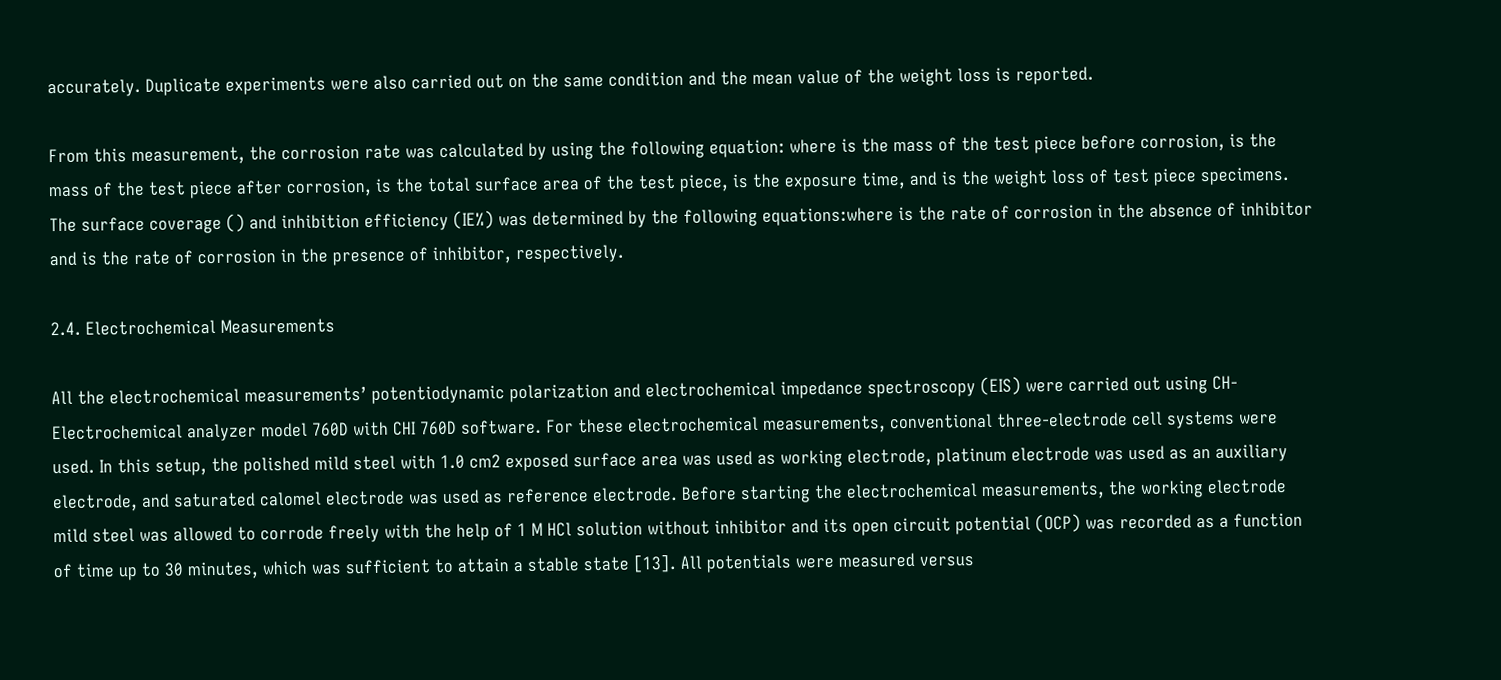accurately. Duplicate experiments were also carried out on the same condition and the mean value of the weight loss is reported.

From this measurement, the corrosion rate was calculated by using the following equation: where is the mass of the test piece before corrosion, is the mass of the test piece after corrosion, is the total surface area of the test piece, is the exposure time, and is the weight loss of test piece specimens. The surface coverage () and inhibition efficiency (IE%) was determined by the following equations:where is the rate of corrosion in the absence of inhibitor and is the rate of corrosion in the presence of inhibitor, respectively.

2.4. Electrochemical Measurements

All the electrochemical measurements’ potentiodynamic polarization and electrochemical impedance spectroscopy (EIS) were carried out using CH-Electrochemical analyzer model 760D with CHI 760D software. For these electrochemical measurements, conventional three-electrode cell systems were used. In this setup, the polished mild steel with 1.0 cm2 exposed surface area was used as working electrode, platinum electrode was used as an auxiliary electrode, and saturated calomel electrode was used as reference electrode. Before starting the electrochemical measurements, the working electrode mild steel was allowed to corrode freely with the help of 1 M HCl solution without inhibitor and its open circuit potential (OCP) was recorded as a function of time up to 30 minutes, which was sufficient to attain a stable state [13]. All potentials were measured versus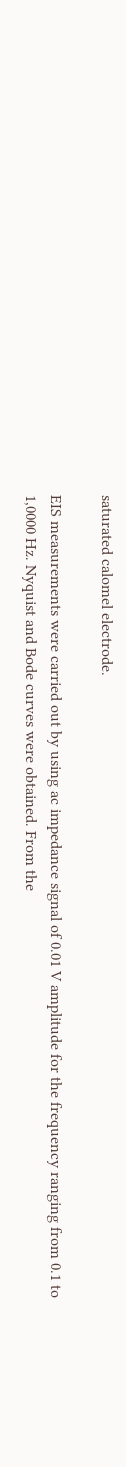saturated calomel electrode.

EIS measurements were carried out by using ac impedance signal of 0.01 V amplitude for the frequency ranging from 0.1 to 1,0000 Hz. Nyquist and Bode curves were obtained. From the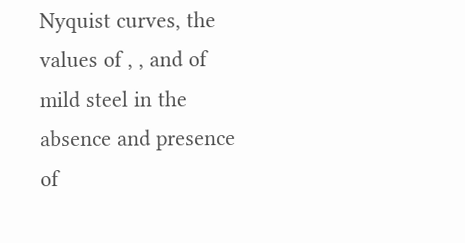Nyquist curves, the values of , , and of mild steel in the absence and presence of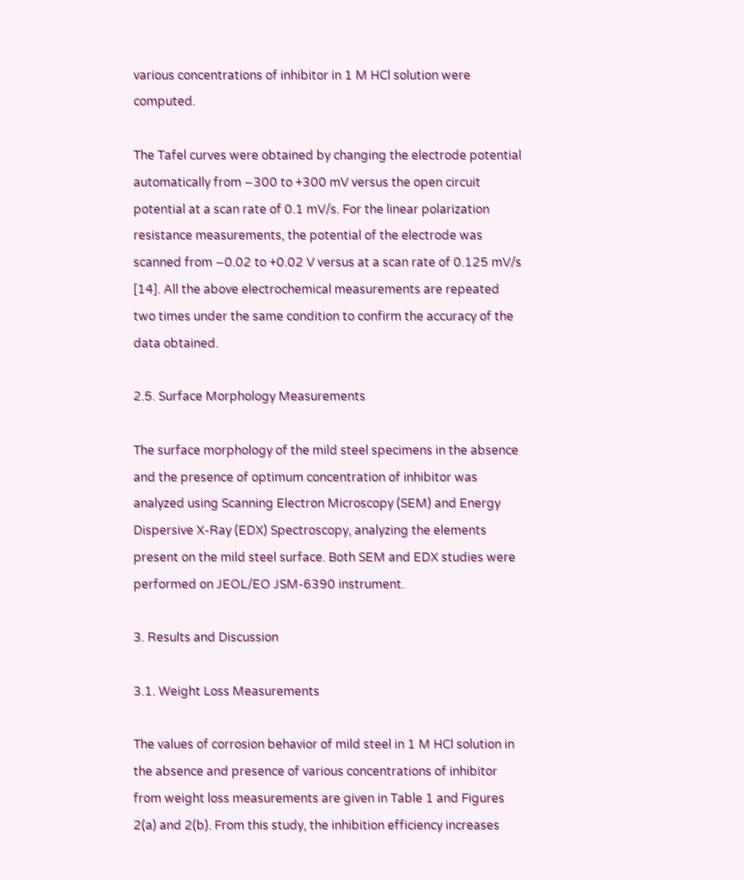various concentrations of inhibitor in 1 M HCl solution were computed.

The Tafel curves were obtained by changing the electrode potential automatically from −300 to +300 mV versus the open circuit potential at a scan rate of 0.1 mV/s. For the linear polarization resistance measurements, the potential of the electrode was scanned from −0.02 to +0.02 V versus at a scan rate of 0.125 mV/s [14]. All the above electrochemical measurements are repeated two times under the same condition to confirm the accuracy of the data obtained.

2.5. Surface Morphology Measurements

The surface morphology of the mild steel specimens in the absence and the presence of optimum concentration of inhibitor was analyzed using Scanning Electron Microscopy (SEM) and Energy Dispersive X-Ray (EDX) Spectroscopy, analyzing the elements present on the mild steel surface. Both SEM and EDX studies were performed on JEOL/EO JSM-6390 instrument.

3. Results and Discussion

3.1. Weight Loss Measurements

The values of corrosion behavior of mild steel in 1 M HCl solution in the absence and presence of various concentrations of inhibitor from weight loss measurements are given in Table 1 and Figures 2(a) and 2(b). From this study, the inhibition efficiency increases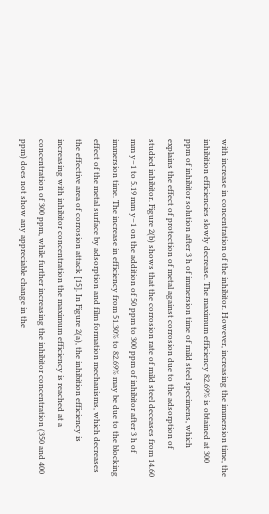with increase in concentration of the inhibitor. However, increasing the immersion time, the inhibition efficiencies slowly decrease. The maximum efficiency 82.69% is obtained at 300 ppm of inhibitor solution after 3 h of immersion time of mild steel specimens, which explains the effect of protection of metal against corrosion due to the adsorption of studied inhibitor. Figure 2(b) shows that the corrosion rate of mild steel deceases from 14.60 mm y−1 to 5.19 mm y−1 on the addition of 50 ppm to 300 ppm of inhibitor after 3 h of immersion time. The increase in efficiency from 51.30% to 82.69% may be due to the blocking effect of the metal surface by adsorption and film formation mechanisms, which decreases the effective area of corrosion attack [15]. In Figure 2(a), the inhibition efficiency is increasing with inhibitor concentration the maximum efficiency is reached at a concentration of 300 ppm, while further increasing the inhibitor concentration (350 and 400 ppm) does not show any appreciable change in the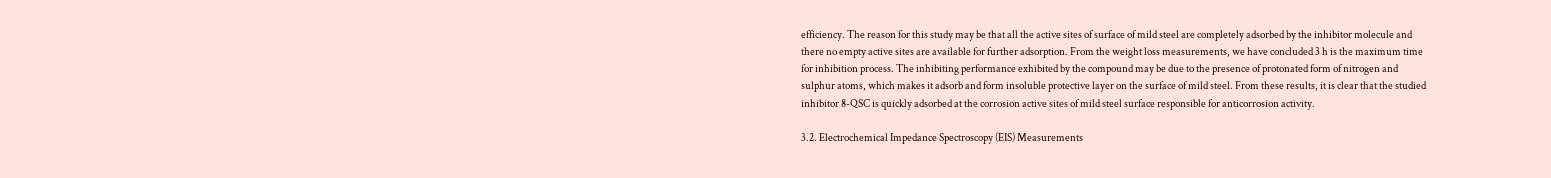efficiency. The reason for this study may be that all the active sites of surface of mild steel are completely adsorbed by the inhibitor molecule and there no empty active sites are available for further adsorption. From the weight loss measurements, we have concluded 3 h is the maximum time for inhibition process. The inhibiting performance exhibited by the compound may be due to the presence of protonated form of nitrogen and sulphur atoms, which makes it adsorb and form insoluble protective layer on the surface of mild steel. From these results, it is clear that the studied inhibitor 8-QSC is quickly adsorbed at the corrosion active sites of mild steel surface responsible for anticorrosion activity.

3.2. Electrochemical Impedance Spectroscopy (EIS) Measurements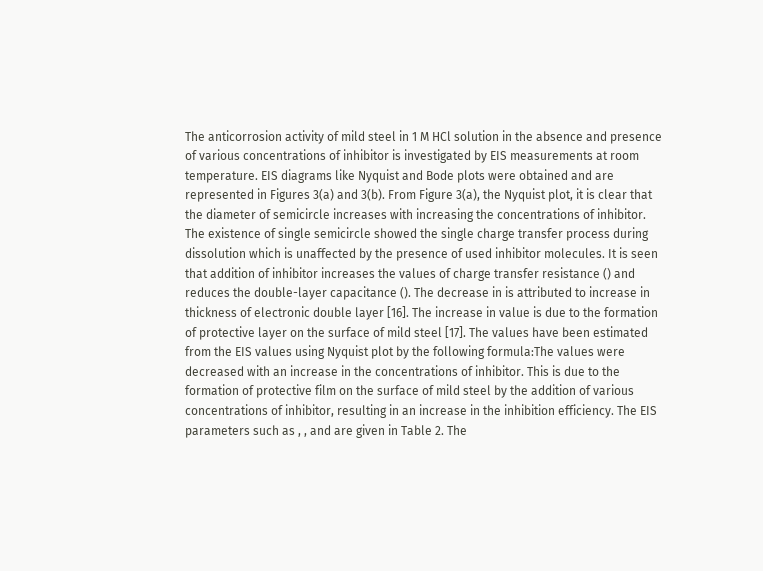The anticorrosion activity of mild steel in 1 M HCl solution in the absence and presence of various concentrations of inhibitor is investigated by EIS measurements at room temperature. EIS diagrams like Nyquist and Bode plots were obtained and are represented in Figures 3(a) and 3(b). From Figure 3(a), the Nyquist plot, it is clear that the diameter of semicircle increases with increasing the concentrations of inhibitor. The existence of single semicircle showed the single charge transfer process during dissolution which is unaffected by the presence of used inhibitor molecules. It is seen that addition of inhibitor increases the values of charge transfer resistance () and reduces the double-layer capacitance (). The decrease in is attributed to increase in thickness of electronic double layer [16]. The increase in value is due to the formation of protective layer on the surface of mild steel [17]. The values have been estimated from the EIS values using Nyquist plot by the following formula:The values were decreased with an increase in the concentrations of inhibitor. This is due to the formation of protective film on the surface of mild steel by the addition of various concentrations of inhibitor, resulting in an increase in the inhibition efficiency. The EIS parameters such as , , and are given in Table 2. The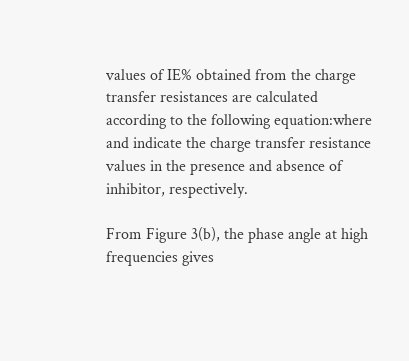values of IE% obtained from the charge transfer resistances are calculated according to the following equation:where and indicate the charge transfer resistance values in the presence and absence of inhibitor, respectively.

From Figure 3(b), the phase angle at high frequencies gives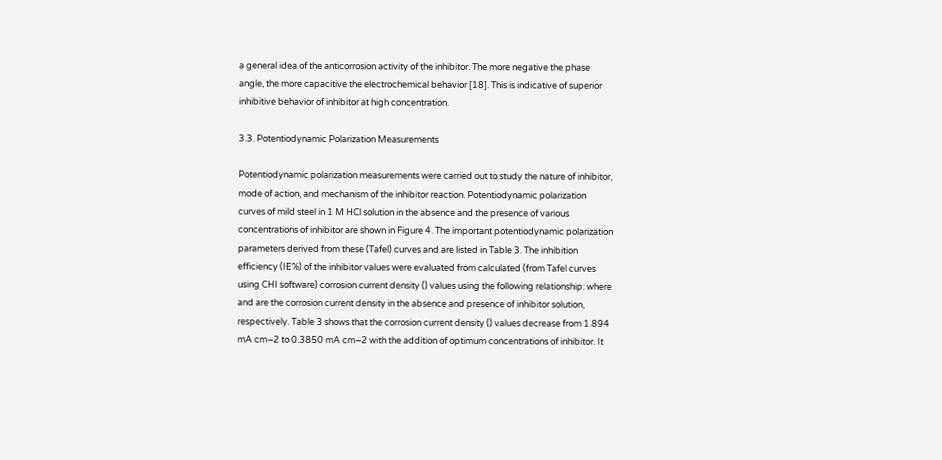a general idea of the anticorrosion activity of the inhibitor. The more negative the phase angle, the more capacitive the electrochemical behavior [18]. This is indicative of superior inhibitive behavior of inhibitor at high concentration.

3.3. Potentiodynamic Polarization Measurements

Potentiodynamic polarization measurements were carried out to study the nature of inhibitor, mode of action, and mechanism of the inhibitor reaction. Potentiodynamic polarization curves of mild steel in 1 M HCl solution in the absence and the presence of various concentrations of inhibitor are shown in Figure 4. The important potentiodynamic polarization parameters derived from these (Tafel) curves and are listed in Table 3. The inhibition efficiency (IE%) of the inhibitor values were evaluated from calculated (from Tafel curves using CHI software) corrosion current density () values using the following relationship: where and are the corrosion current density in the absence and presence of inhibitor solution, respectively. Table 3 shows that the corrosion current density () values decrease from 1.894 mA cm−2 to 0.3850 mA cm−2 with the addition of optimum concentrations of inhibitor. It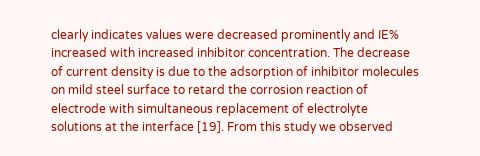clearly indicates values were decreased prominently and IE% increased with increased inhibitor concentration. The decrease of current density is due to the adsorption of inhibitor molecules on mild steel surface to retard the corrosion reaction of electrode with simultaneous replacement of electrolyte solutions at the interface [19]. From this study we observed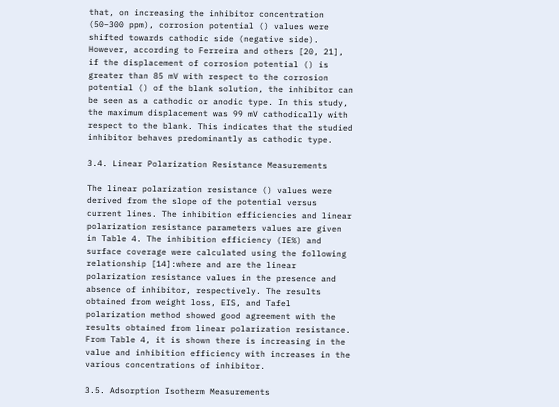that, on increasing the inhibitor concentration (50–300 ppm), corrosion potential () values were shifted towards cathodic side (negative side). However, according to Ferreira and others [20, 21], if the displacement of corrosion potential () is greater than 85 mV with respect to the corrosion potential () of the blank solution, the inhibitor can be seen as a cathodic or anodic type. In this study, the maximum displacement was 99 mV cathodically with respect to the blank. This indicates that the studied inhibitor behaves predominantly as cathodic type.

3.4. Linear Polarization Resistance Measurements

The linear polarization resistance () values were derived from the slope of the potential versus current lines. The inhibition efficiencies and linear polarization resistance parameters values are given in Table 4. The inhibition efficiency (IE%) and surface coverage were calculated using the following relationship [14]:where and are the linear polarization resistance values in the presence and absence of inhibitor, respectively. The results obtained from weight loss, EIS, and Tafel polarization method showed good agreement with the results obtained from linear polarization resistance. From Table 4, it is shown there is increasing in the value and inhibition efficiency with increases in the various concentrations of inhibitor.

3.5. Adsorption Isotherm Measurements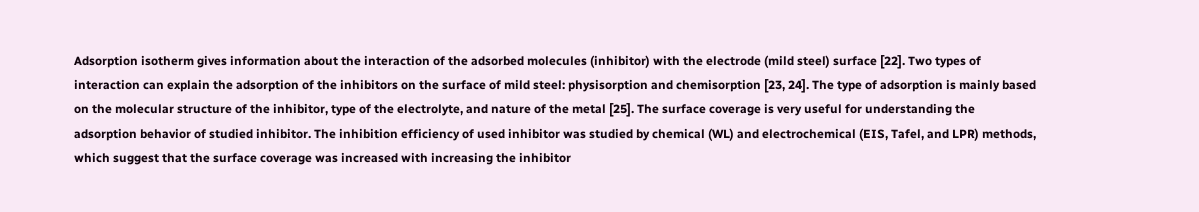Adsorption isotherm gives information about the interaction of the adsorbed molecules (inhibitor) with the electrode (mild steel) surface [22]. Two types of interaction can explain the adsorption of the inhibitors on the surface of mild steel: physisorption and chemisorption [23, 24]. The type of adsorption is mainly based on the molecular structure of the inhibitor, type of the electrolyte, and nature of the metal [25]. The surface coverage is very useful for understanding the adsorption behavior of studied inhibitor. The inhibition efficiency of used inhibitor was studied by chemical (WL) and electrochemical (EIS, Tafel, and LPR) methods, which suggest that the surface coverage was increased with increasing the inhibitor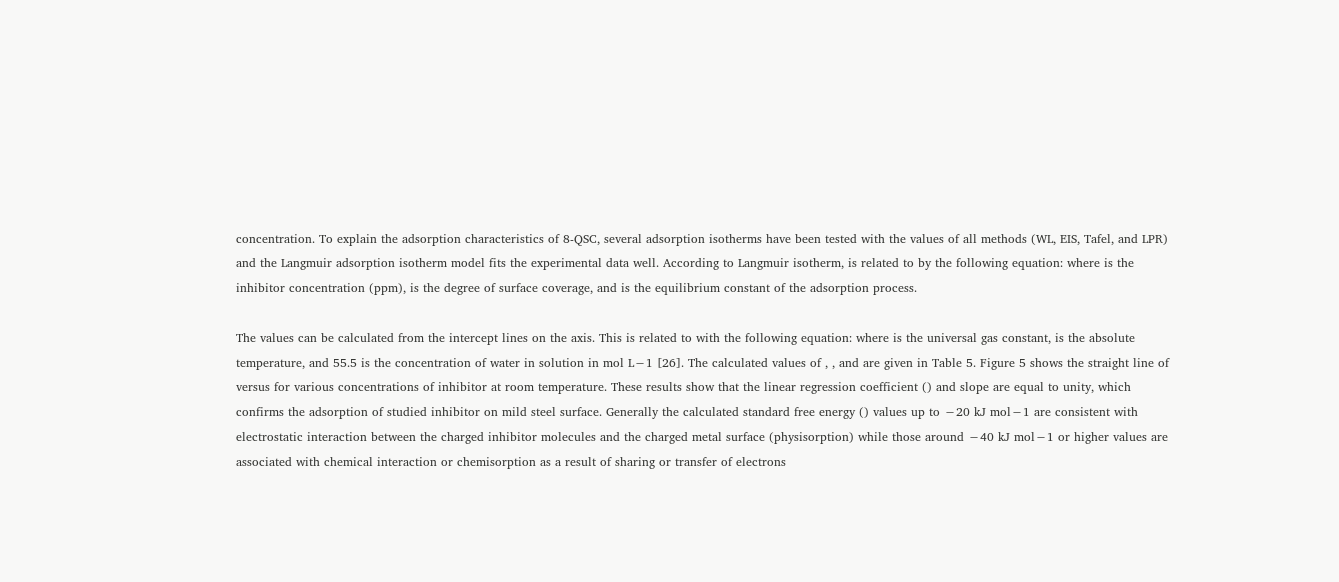concentration. To explain the adsorption characteristics of 8-QSC, several adsorption isotherms have been tested with the values of all methods (WL, EIS, Tafel, and LPR) and the Langmuir adsorption isotherm model fits the experimental data well. According to Langmuir isotherm, is related to by the following equation: where is the inhibitor concentration (ppm), is the degree of surface coverage, and is the equilibrium constant of the adsorption process.

The values can be calculated from the intercept lines on the axis. This is related to with the following equation: where is the universal gas constant, is the absolute temperature, and 55.5 is the concentration of water in solution in mol L−1 [26]. The calculated values of , , and are given in Table 5. Figure 5 shows the straight line of versus for various concentrations of inhibitor at room temperature. These results show that the linear regression coefficient () and slope are equal to unity, which confirms the adsorption of studied inhibitor on mild steel surface. Generally the calculated standard free energy () values up to −20 kJ mol−1 are consistent with electrostatic interaction between the charged inhibitor molecules and the charged metal surface (physisorption) while those around −40 kJ mol−1 or higher values are associated with chemical interaction or chemisorption as a result of sharing or transfer of electrons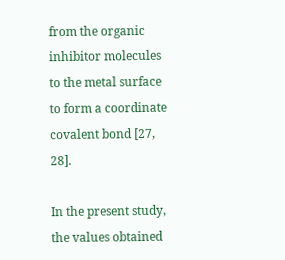from the organic inhibitor molecules to the metal surface to form a coordinate covalent bond [27, 28].

In the present study, the values obtained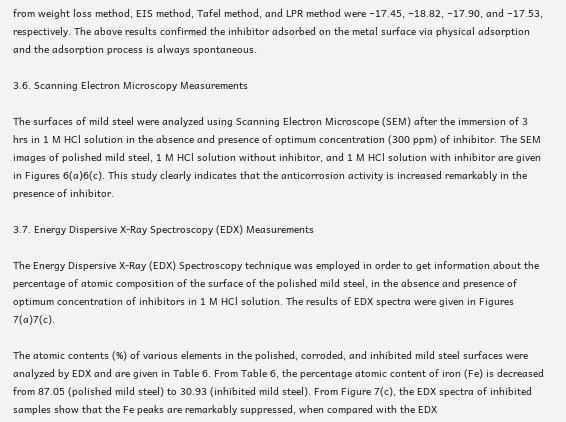from weight loss method, EIS method, Tafel method, and LPR method were −17.45, −18.82, −17.90, and −17.53, respectively. The above results confirmed the inhibitor adsorbed on the metal surface via physical adsorption and the adsorption process is always spontaneous.

3.6. Scanning Electron Microscopy Measurements

The surfaces of mild steel were analyzed using Scanning Electron Microscope (SEM) after the immersion of 3 hrs in 1 M HCl solution in the absence and presence of optimum concentration (300 ppm) of inhibitor. The SEM images of polished mild steel, 1 M HCl solution without inhibitor, and 1 M HCl solution with inhibitor are given in Figures 6(a)6(c). This study clearly indicates that the anticorrosion activity is increased remarkably in the presence of inhibitor.

3.7. Energy Dispersive X-Ray Spectroscopy (EDX) Measurements

The Energy Dispersive X-Ray (EDX) Spectroscopy technique was employed in order to get information about the percentage of atomic composition of the surface of the polished mild steel, in the absence and presence of optimum concentration of inhibitors in 1 M HCl solution. The results of EDX spectra were given in Figures 7(a)7(c).

The atomic contents (%) of various elements in the polished, corroded, and inhibited mild steel surfaces were analyzed by EDX and are given in Table 6. From Table 6, the percentage atomic content of iron (Fe) is decreased from 87.05 (polished mild steel) to 30.93 (inhibited mild steel). From Figure 7(c), the EDX spectra of inhibited samples show that the Fe peaks are remarkably suppressed, when compared with the EDX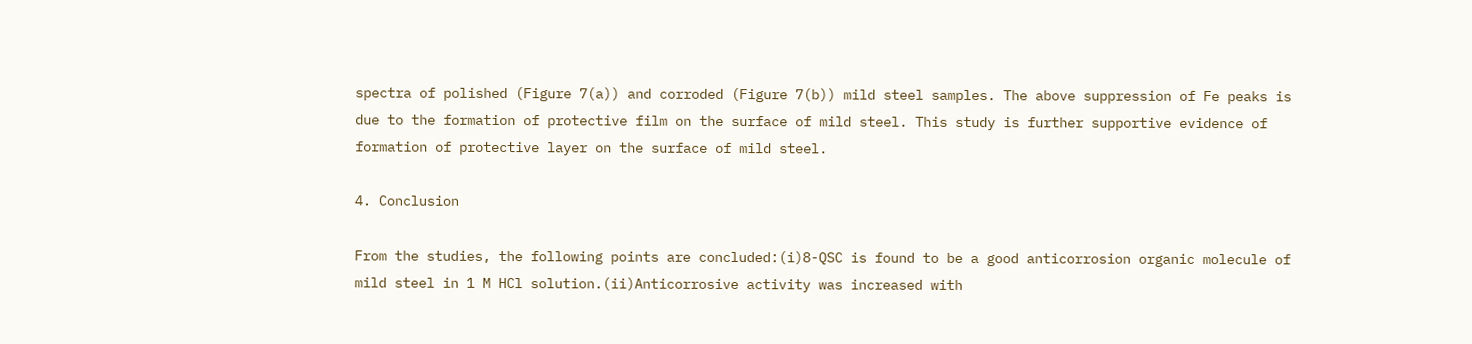spectra of polished (Figure 7(a)) and corroded (Figure 7(b)) mild steel samples. The above suppression of Fe peaks is due to the formation of protective film on the surface of mild steel. This study is further supportive evidence of formation of protective layer on the surface of mild steel.

4. Conclusion

From the studies, the following points are concluded:(i)8-QSC is found to be a good anticorrosion organic molecule of mild steel in 1 M HCl solution.(ii)Anticorrosive activity was increased with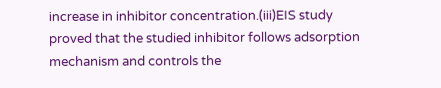increase in inhibitor concentration.(iii)EIS study proved that the studied inhibitor follows adsorption mechanism and controls the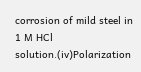corrosion of mild steel in 1 M HCl solution.(iv)Polarization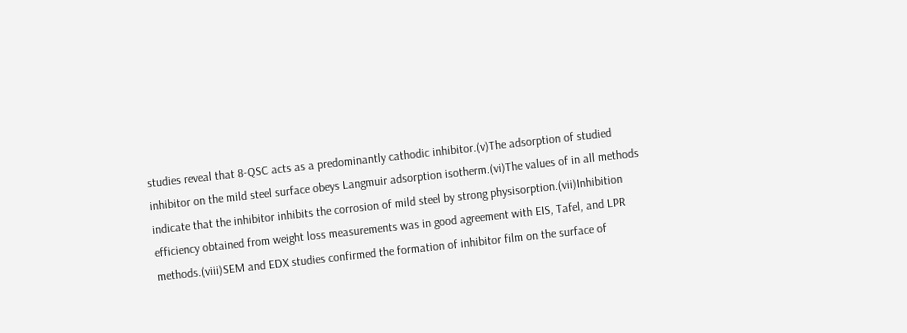studies reveal that 8-QSC acts as a predominantly cathodic inhibitor.(v)The adsorption of studied inhibitor on the mild steel surface obeys Langmuir adsorption isotherm.(vi)The values of in all methods indicate that the inhibitor inhibits the corrosion of mild steel by strong physisorption.(vii)Inhibition efficiency obtained from weight loss measurements was in good agreement with EIS, Tafel, and LPR methods.(viii)SEM and EDX studies confirmed the formation of inhibitor film on the surface of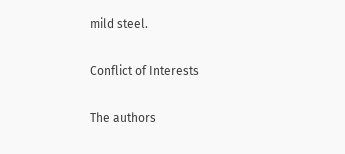mild steel.

Conflict of Interests

The authors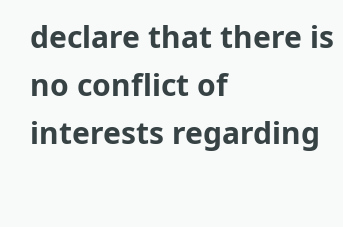declare that there is no conflict of interests regarding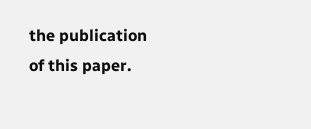the publication of this paper.